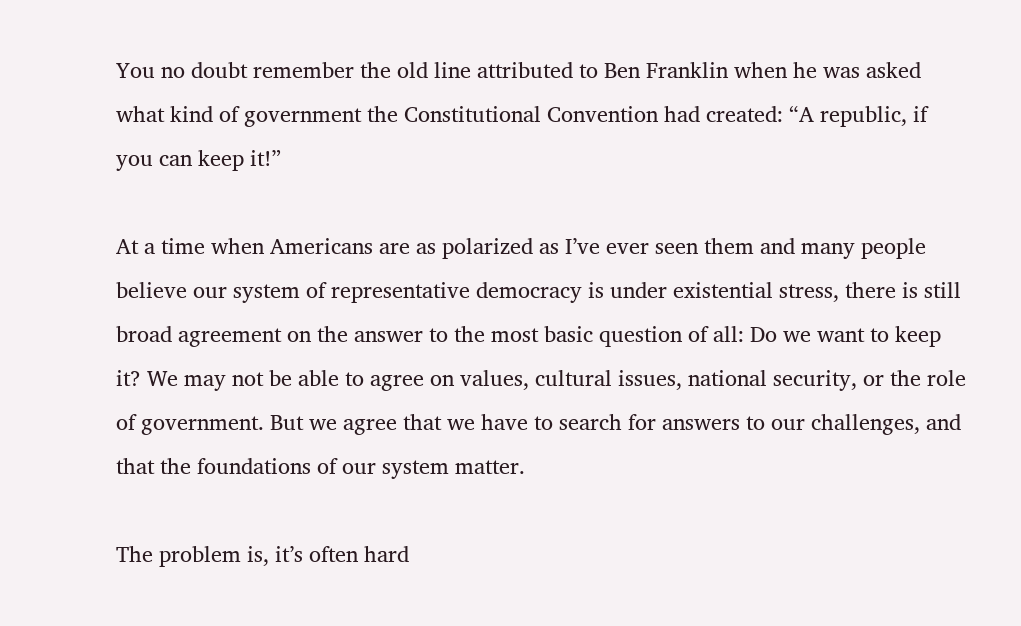You no doubt remember the old line attributed to Ben Franklin when he was asked what kind of government the Constitutional Convention had created: “A republic, if you can keep it!”

At a time when Americans are as polarized as I’ve ever seen them and many people believe our system of representative democracy is under existential stress, there is still broad agreement on the answer to the most basic question of all: Do we want to keep it? We may not be able to agree on values, cultural issues, national security, or the role of government. But we agree that we have to search for answers to our challenges, and that the foundations of our system matter.

The problem is, it’s often hard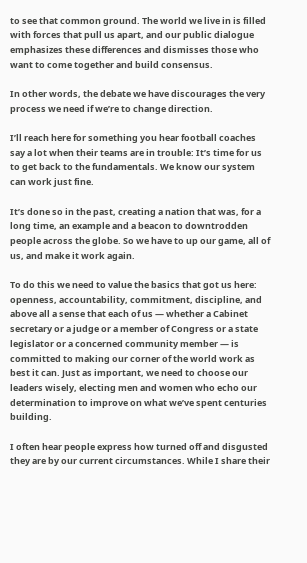to see that common ground. The world we live in is filled with forces that pull us apart, and our public dialogue emphasizes these differences and dismisses those who want to come together and build consensus.

In other words, the debate we have discourages the very process we need if we’re to change direction.

I’ll reach here for something you hear football coaches say a lot when their teams are in trouble: It’s time for us to get back to the fundamentals. We know our system can work just fine.

It’s done so in the past, creating a nation that was, for a long time, an example and a beacon to downtrodden people across the globe. So we have to up our game, all of us, and make it work again.

To do this we need to value the basics that got us here: openness, accountability, commitment, discipline, and above all a sense that each of us — whether a Cabinet secretary or a judge or a member of Congress or a state legislator or a concerned community member — is committed to making our corner of the world work as best it can. Just as important, we need to choose our leaders wisely, electing men and women who echo our determination to improve on what we’ve spent centuries building.

I often hear people express how turned off and disgusted they are by our current circumstances. While I share their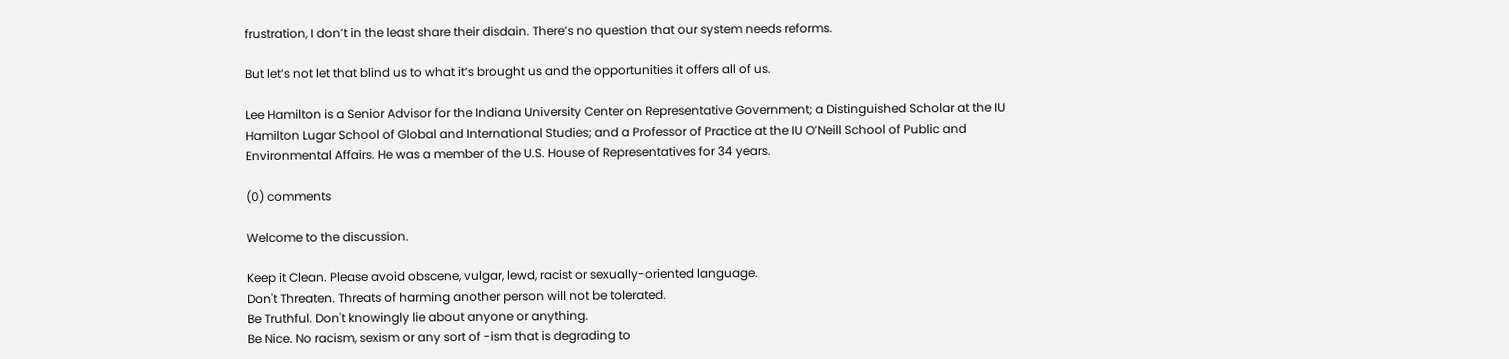frustration, I don’t in the least share their disdain. There’s no question that our system needs reforms.

But let’s not let that blind us to what it’s brought us and the opportunities it offers all of us.

Lee Hamilton is a Senior Advisor for the Indiana University Center on Representative Government; a Distinguished Scholar at the IU Hamilton Lugar School of Global and International Studies; and a Professor of Practice at the IU O’Neill School of Public and Environmental Affairs. He was a member of the U.S. House of Representatives for 34 years.

(0) comments

Welcome to the discussion.

Keep it Clean. Please avoid obscene, vulgar, lewd, racist or sexually-oriented language.
Don't Threaten. Threats of harming another person will not be tolerated.
Be Truthful. Don't knowingly lie about anyone or anything.
Be Nice. No racism, sexism or any sort of -ism that is degrading to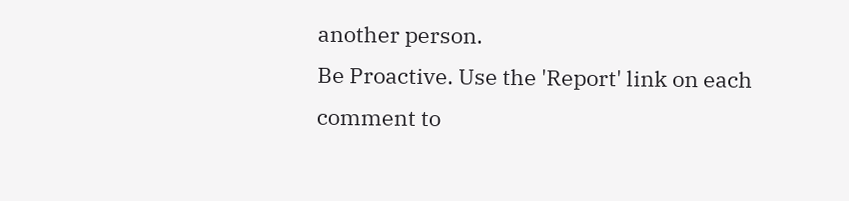another person.
Be Proactive. Use the 'Report' link on each comment to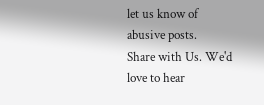let us know of abusive posts.
Share with Us. We'd love to hear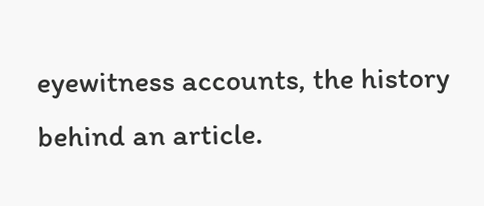eyewitness accounts, the history behind an article.